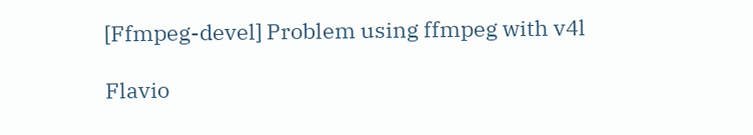[Ffmpeg-devel] Problem using ffmpeg with v4l

Flavio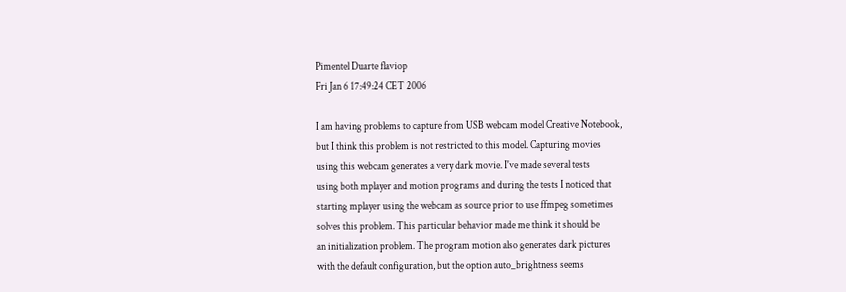Pimentel Duarte flaviop
Fri Jan 6 17:49:24 CET 2006

I am having problems to capture from USB webcam model Creative Notebook,
but I think this problem is not restricted to this model. Capturing movies
using this webcam generates a very dark movie. I've made several tests
using both mplayer and motion programs and during the tests I noticed that
starting mplayer using the webcam as source prior to use ffmpeg sometimes
solves this problem. This particular behavior made me think it should be
an initialization problem. The program motion also generates dark pictures
with the default configuration, but the option auto_brightness seems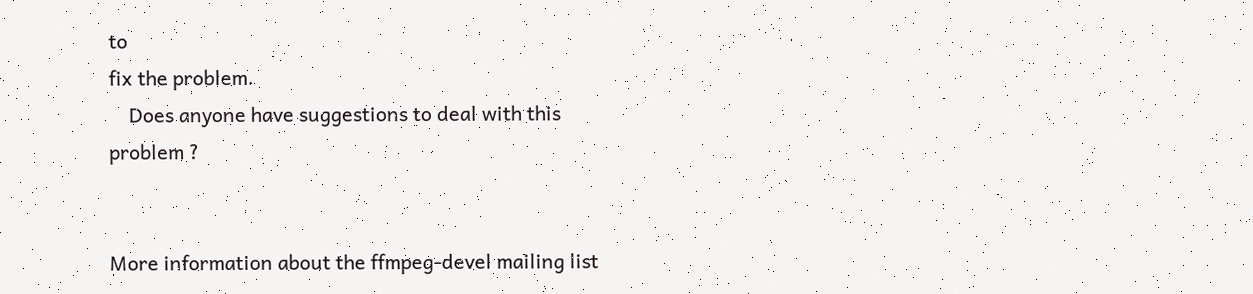to
fix the problem.
    Does anyone have suggestions to deal with this problem ?


More information about the ffmpeg-devel mailing list